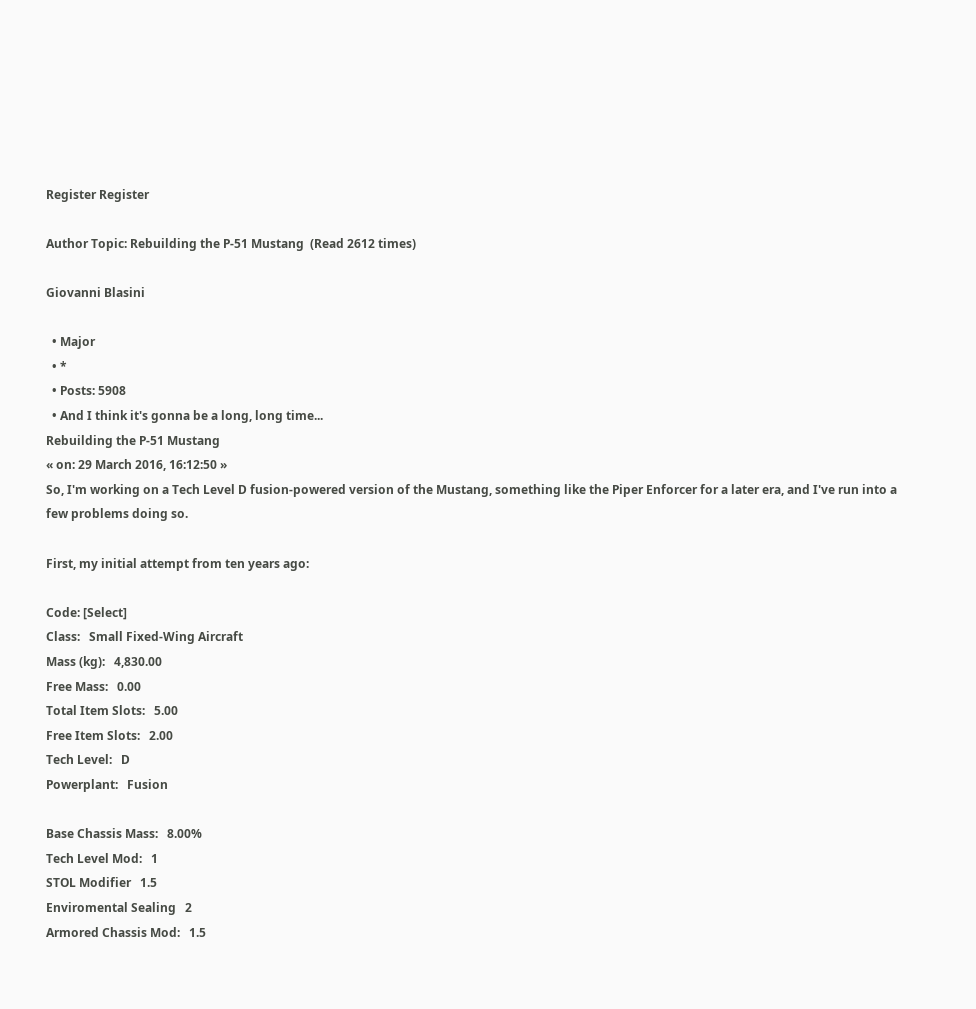Register Register

Author Topic: Rebuilding the P-51 Mustang  (Read 2612 times)

Giovanni Blasini

  • Major
  • *
  • Posts: 5908
  • And I think it's gonna be a long, long time...
Rebuilding the P-51 Mustang
« on: 29 March 2016, 16:12:50 »
So, I'm working on a Tech Level D fusion-powered version of the Mustang, something like the Piper Enforcer for a later era, and I've run into a few problems doing so.

First, my initial attempt from ten years ago:

Code: [Select]
Class:   Small Fixed-Wing Aircraft
Mass (kg):   4,830.00
Free Mass:   0.00
Total Item Slots:   5.00
Free Item Slots:   2.00
Tech Level:   D
Powerplant:   Fusion

Base Chassis Mass:   8.00%
Tech Level Mod:   1
STOL Modifier   1.5
Enviromental Sealing   2
Armored Chassis Mod:   1.5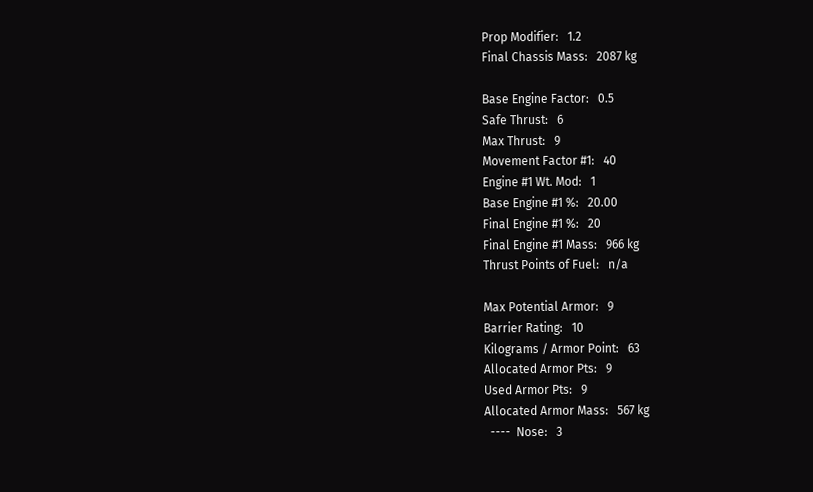Prop Modifier:   1.2
Final Chassis Mass:   2087 kg

Base Engine Factor:   0.5
Safe Thrust:   6
Max Thrust:   9
Movement Factor #1:   40
Engine #1 Wt. Mod:   1
Base Engine #1 %:   20.00
Final Engine #1 %:   20
Final Engine #1 Mass:   966 kg
Thrust Points of Fuel:   n/a

Max Potential Armor:   9
Barrier Rating:   10
Kilograms / Armor Point:   63
Allocated Armor Pts:   9
Used Armor Pts:   9
Allocated Armor Mass:   567 kg
  ----  Nose:   3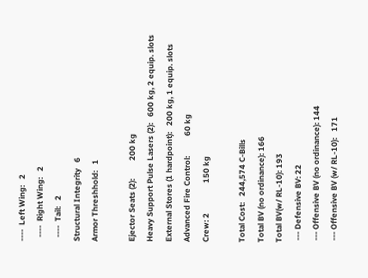----  Left Wing:   2
  ----  Right Wing:   2
  ----  Tail:   2
Structural Integrity   6
Armor Threshhold:   1

Ejector Seats (2):         200 kg
Heavy Support Pulse Lasers (2):   600 kg, 2 equip. slots
External Stores (1 hardpoint):   200 kg, 1 equip. slots
Advanced Fire Control:          60 kg
Crew: 2               150 kg

Total Cost:   244,574 C-Bills
Total BV (no ordinance): 166
Total BV(w/ RL-10): 193
 --- Defensive BV: 22
 --- Offensive BV (no ordinance): 144
 --- Offensive BV (w/ RL-10):   171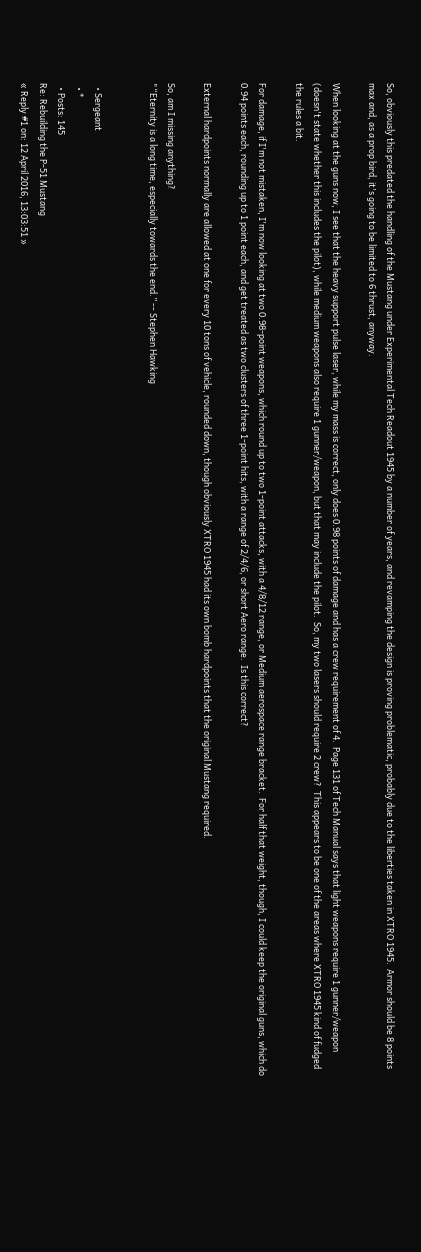So, obviously this predated the handling of the Mustang under Experimental Tech Readout 1945 by a number of years, and revamping the design is proving problematic, probably due to the liberties taken in XTRO 1945.  Armor should be 8 points max and, as a prop bird, it's going to be limited to 6 thrust, anyway.

When looking at the guns now, I see that the heavy support pulse laser, while my mass is correct, only does 0.98 points of damage and has a crew requirement of 4.  Page 131 of Tech Manual says that light weapons require 1 gunner/weapon (doesn't state whether this includes the pilot), while medium weapons also require 1 gunner/weapon, but that may include the pilot.  So, my two lasers should require 2 crew?  This appears to be one of the areas where XTRO 1945 kind of fudged the rules a bit.

For damage, if I'm not mistaken, I'm now looking at two 0.98-point weapons, which round up to two 1-point attacks, with a 4/8/12 range, or Medium aerospace range bracket.  For half that weight, though, I could keep the original guns, which do 0.94 points each, rounding up to 1 point each, and get treated as two clusters of three 1-point hits, with a range of 2/4/6, or short Aero range.  Is this correct?

External hardpoints normally are allowed at one for every 10 tons of vehicle, rounded down, though obviously XTRO 1945 had its own bomb hardpoints that the original Mustang required.

So, am I missing anything?
"“Eternity is a long time, especially towards the end.” -- Stephen Hawking


  • Sergeant
  • *
  • Posts: 145
Re: Rebuilding the P-51 Mustang
« Reply #1 on: 12 April 2016, 13:03:51 »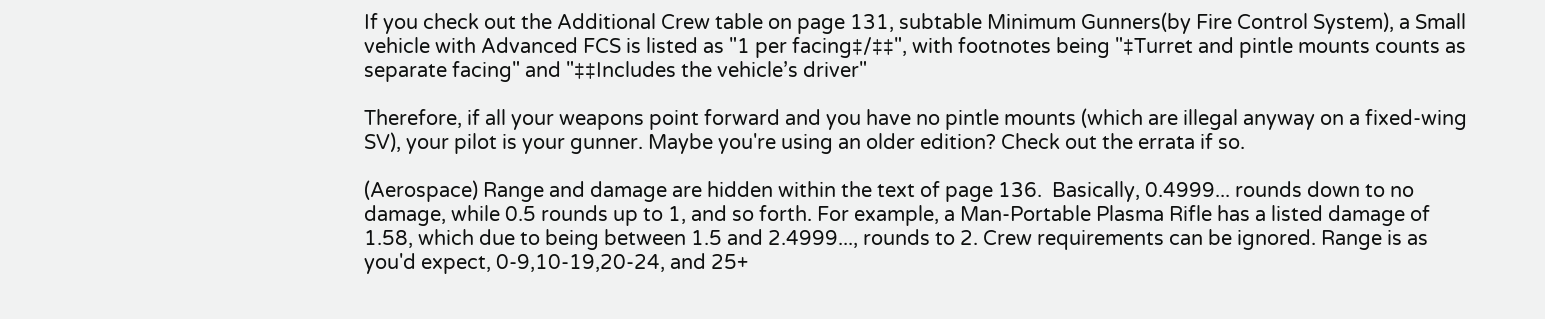If you check out the Additional Crew table on page 131, subtable Minimum Gunners(by Fire Control System), a Small vehicle with Advanced FCS is listed as "1 per facing‡/‡‡", with footnotes being "‡Turret and pintle mounts counts as separate facing" and "‡‡Includes the vehicle’s driver"

Therefore, if all your weapons point forward and you have no pintle mounts (which are illegal anyway on a fixed-wing SV), your pilot is your gunner. Maybe you're using an older edition? Check out the errata if so.

(Aerospace) Range and damage are hidden within the text of page 136.  Basically, 0.4999... rounds down to no damage, while 0.5 rounds up to 1, and so forth. For example, a Man-Portable Plasma Rifle has a listed damage of 1.58, which due to being between 1.5 and 2.4999..., rounds to 2. Crew requirements can be ignored. Range is as you'd expect, 0-9,10-19,20-24, and 25+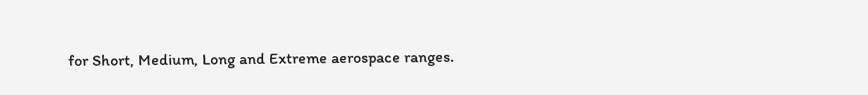for Short, Medium, Long and Extreme aerospace ranges.